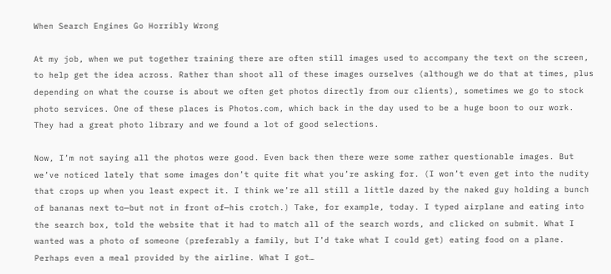When Search Engines Go Horribly Wrong

At my job, when we put together training there are often still images used to accompany the text on the screen, to help get the idea across. Rather than shoot all of these images ourselves (although we do that at times, plus depending on what the course is about we often get photos directly from our clients), sometimes we go to stock photo services. One of these places is Photos.com, which back in the day used to be a huge boon to our work. They had a great photo library and we found a lot of good selections.

Now, I’m not saying all the photos were good. Even back then there were some rather questionable images. But we’ve noticed lately that some images don’t quite fit what you’re asking for. (I won’t even get into the nudity that crops up when you least expect it. I think we’re all still a little dazed by the naked guy holding a bunch of bananas next to—but not in front of—his crotch.) Take, for example, today. I typed airplane and eating into the search box, told the website that it had to match all of the search words, and clicked on submit. What I wanted was a photo of someone (preferably a family, but I’d take what I could get) eating food on a plane. Perhaps even a meal provided by the airline. What I got…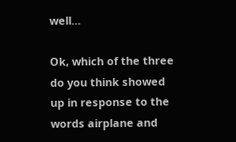well…

Ok, which of the three do you think showed up in response to the words airplane and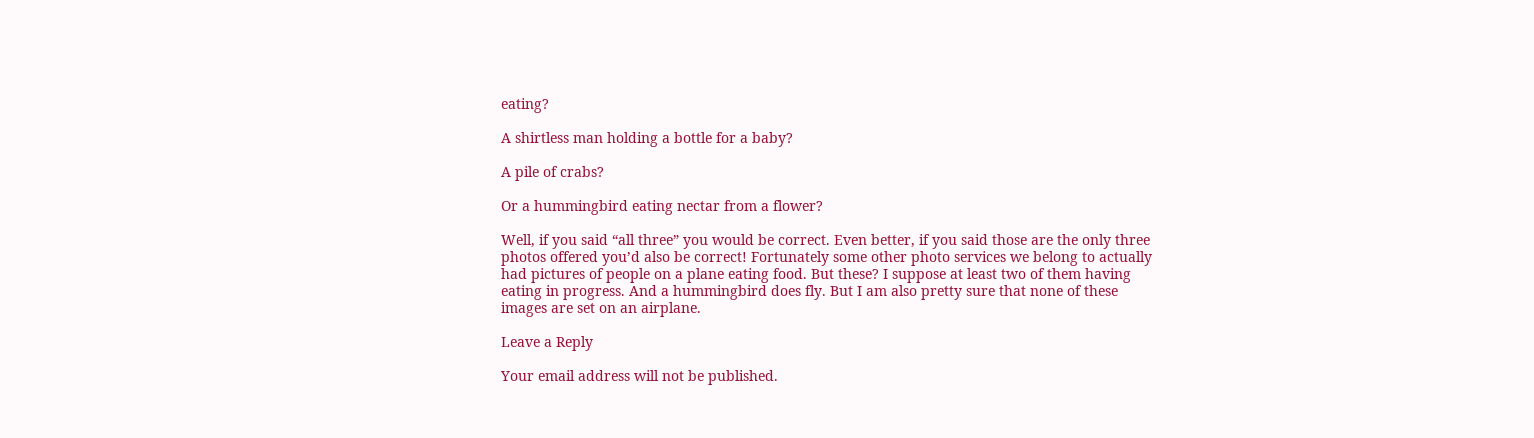eating?

A shirtless man holding a bottle for a baby?

A pile of crabs?

Or a hummingbird eating nectar from a flower?

Well, if you said “all three” you would be correct. Even better, if you said those are the only three photos offered you’d also be correct! Fortunately some other photo services we belong to actually had pictures of people on a plane eating food. But these? I suppose at least two of them having eating in progress. And a hummingbird does fly. But I am also pretty sure that none of these images are set on an airplane.

Leave a Reply

Your email address will not be published.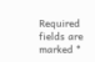Required fields are marked *